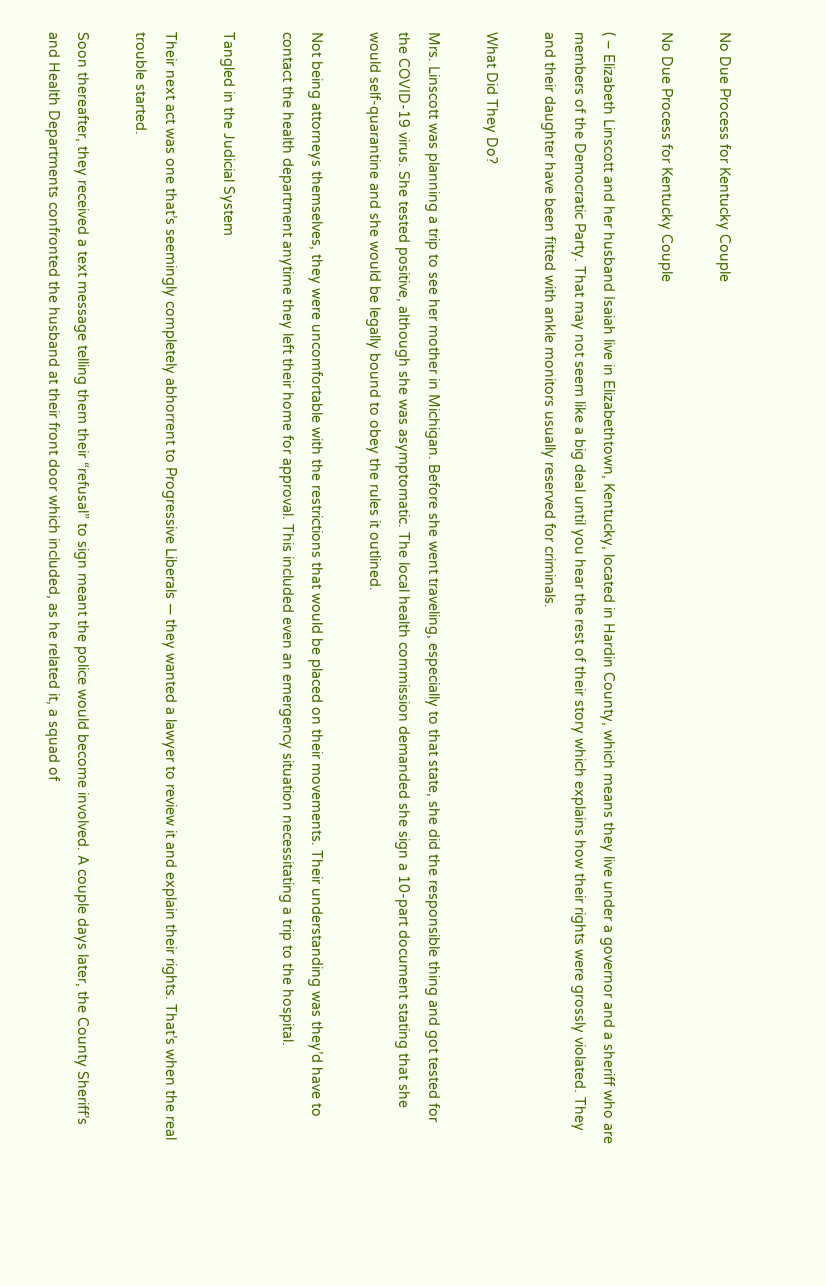No Due Process for Kentucky Couple

No Due Process for Kentucky Couple

( – Elizabeth Linscott and her husband Isaiah live in Elizabethtown, Kentucky, located in Hardin County, which means they live under a governor and a sheriff who are members of the Democratic Party. That may not seem like a big deal until you hear the rest of their story which explains how their rights were grossly violated. They and their daughter have been fitted with ankle monitors usually reserved for criminals.

What Did They Do?

Mrs. Linscott was planning a trip to see her mother in Michigan. Before she went traveling, especially to that state, she did the responsible thing and got tested for the COVID-19 virus. She tested positive, although she was asymptomatic. The local health commission demanded she sign a 10-part document stating that she would self-quarantine and she would be legally bound to obey the rules it outlined.

Not being attorneys themselves, they were uncomfortable with the restrictions that would be placed on their movements. Their understanding was they’d have to contact the health department anytime they left their home for approval. This included even an emergency situation necessitating a trip to the hospital.

Tangled in the Judicial System

Their next act was one that’s seemingly completely abhorrent to Progressive Liberals — they wanted a lawyer to review it and explain their rights. That’s when the real trouble started.

Soon thereafter, they received a text message telling them their “refusal” to sign meant the police would become involved. A couple days later, the County Sheriff’s and Health Departments confronted the husband at their front door which included, as he related it, a squad of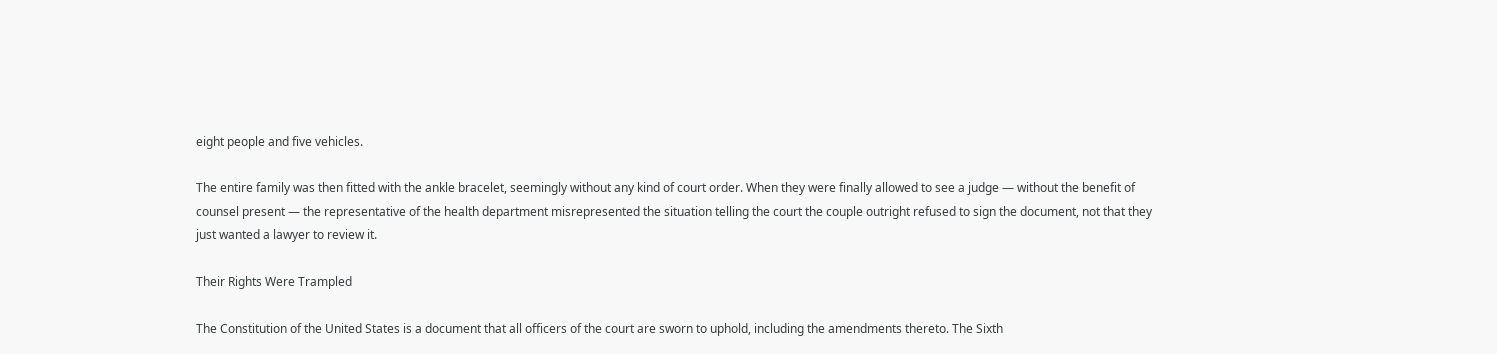eight people and five vehicles.

The entire family was then fitted with the ankle bracelet, seemingly without any kind of court order. When they were finally allowed to see a judge — without the benefit of counsel present — the representative of the health department misrepresented the situation telling the court the couple outright refused to sign the document, not that they just wanted a lawyer to review it.

Their Rights Were Trampled

The Constitution of the United States is a document that all officers of the court are sworn to uphold, including the amendments thereto. The Sixth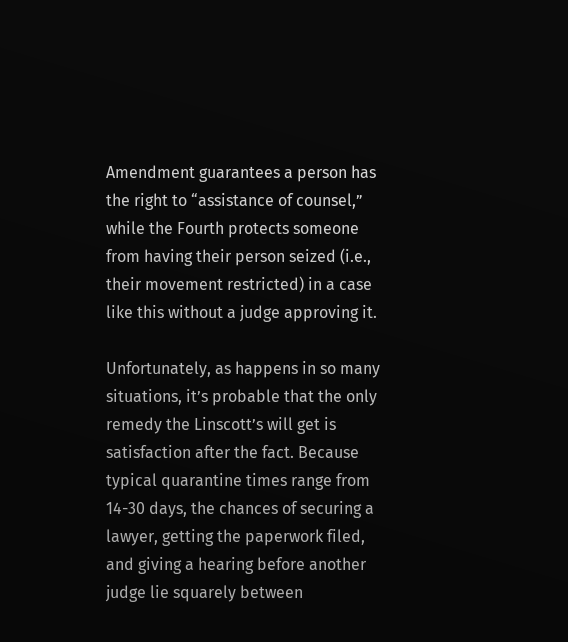Amendment guarantees a person has the right to “assistance of counsel,” while the Fourth protects someone from having their person seized (i.e., their movement restricted) in a case like this without a judge approving it.

Unfortunately, as happens in so many situations, it’s probable that the only remedy the Linscott’s will get is satisfaction after the fact. Because typical quarantine times range from 14-30 days, the chances of securing a lawyer, getting the paperwork filed, and giving a hearing before another judge lie squarely between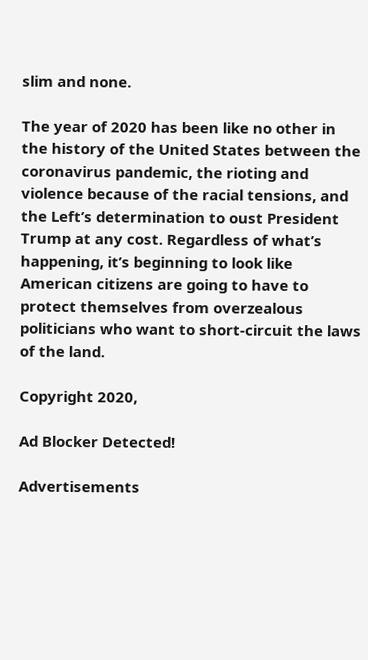slim and none.

The year of 2020 has been like no other in the history of the United States between the coronavirus pandemic, the rioting and violence because of the racial tensions, and the Left’s determination to oust President Trump at any cost. Regardless of what’s happening, it’s beginning to look like American citizens are going to have to protect themselves from overzealous politicians who want to short-circuit the laws of the land.

Copyright 2020,

Ad Blocker Detected!

Advertisements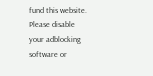fund this website. Please disable your adblocking software or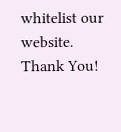whitelist our website.
Thank You!